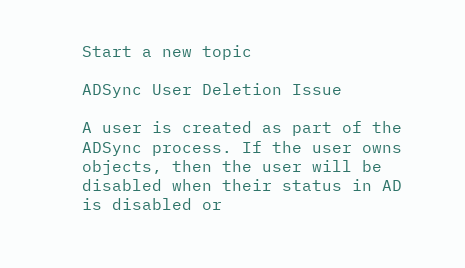Start a new topic

ADSync User Deletion Issue

A user is created as part of the ADSync process. If the user owns objects, then the user will be disabled when their status in AD is disabled or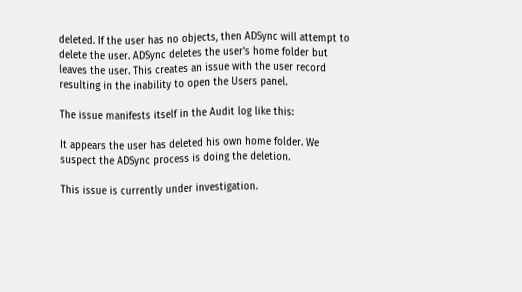deleted. If the user has no objects, then ADSync will attempt to delete the user. ADSync deletes the user's home folder but leaves the user. This creates an issue with the user record resulting in the inability to open the Users panel.

The issue manifests itself in the Audit log like this:

It appears the user has deleted his own home folder. We suspect the ADSync process is doing the deletion.

This issue is currently under investigation.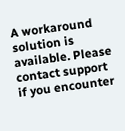A workaround solution is available. Please contact support if you encounter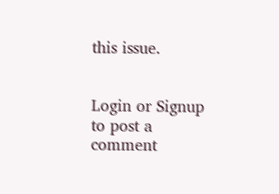this issue.


Login or Signup to post a comment